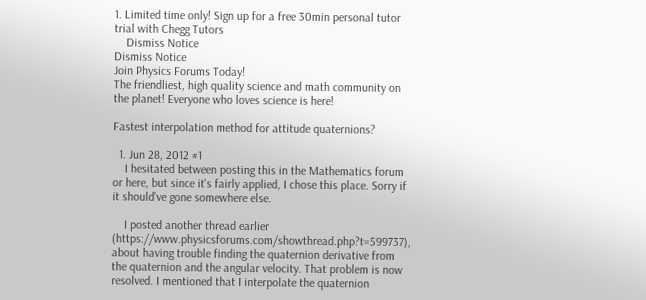1. Limited time only! Sign up for a free 30min personal tutor trial with Chegg Tutors
    Dismiss Notice
Dismiss Notice
Join Physics Forums Today!
The friendliest, high quality science and math community on the planet! Everyone who loves science is here!

Fastest interpolation method for attitude quaternions?

  1. Jun 28, 2012 #1
    I hesitated between posting this in the Mathematics forum or here, but since it's fairly applied, I chose this place. Sorry if it should've gone somewhere else.

    I posted another thread earlier (https://www.physicsforums.com/showthread.php?t=599737), about having trouble finding the quaternion derivative from the quaternion and the angular velocity. That problem is now resolved. I mentioned that I interpolate the quaternion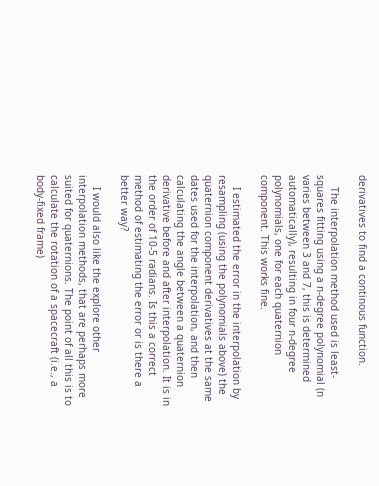derivatives to find a continous function.

    The interpolation method used is least-squares fitting using a n-degree polynomial (n varies between 3 and 7, this is determined automatically), resulting in four n-degree polynomials, one for each quaternion component. This works fine.

    I estimated the error in the interpolation by resampling (using the polynomials above) the quaternion component derivatives at the same dates used for the interpolation, and then calculating the angle between a quaternion derivative before and after interpolation. It is in the order of 10-5 radians. Is this a correct method of estimating the error or is there a better way?

    I would also like the explore other interpolation methods, that are perhaps more suited for quaternions. The point of all this is to calculate the rotation of a spacecraft (i.e., a body-fixed frame)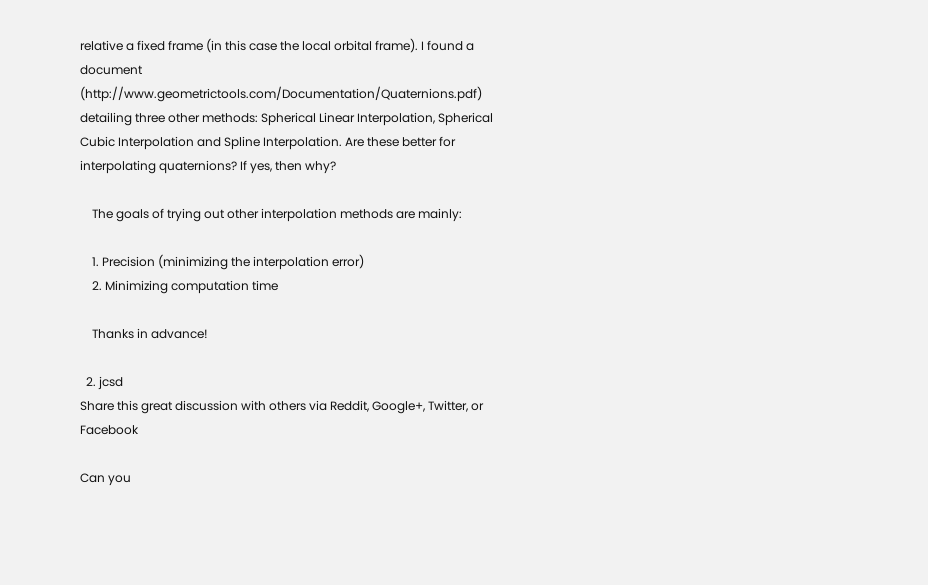relative a fixed frame (in this case the local orbital frame). I found a document (http://www.geometrictools.com/Documentation/Quaternions.pdf) detailing three other methods: Spherical Linear Interpolation, Spherical Cubic Interpolation and Spline Interpolation. Are these better for interpolating quaternions? If yes, then why?

    The goals of trying out other interpolation methods are mainly:

    1. Precision (minimizing the interpolation error)
    2. Minimizing computation time

    Thanks in advance!

  2. jcsd
Share this great discussion with others via Reddit, Google+, Twitter, or Facebook

Can you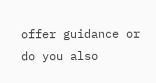offer guidance or do you also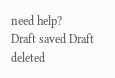need help?
Draft saved Draft deleted